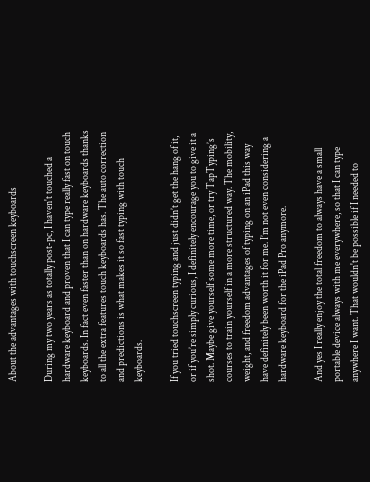About the advantages with touchscreen keyboards

During my two years as totally post-pc, I haven't touched a hardware keyboard and proven that I can type really fast on touch keyboards. In fact even faster than on hardware keyboards thanks to all the extra features touch keyboards has. The auto correction and predictions is what makes it so fast typing with touch keyboards.

If you tried touchscreen typing and just didn’t get the hang of it, or if you’re simply curious, I definitely encourage you to give it a shot. Maybe give yourself some more time, or try TapTyping’s courses to train yourself in a more structured way. The mobility, weight, and freedom advantages of typing on an iPad this way have definitely been worth it for me. I’m not even considering a hardware keyboard for the iPad Pro anymore.

And yes I really enjoy the total freedom to always have a small portable device always with me everywhere, so that I can type anywhere I want. That wouldn't be possible if I needed to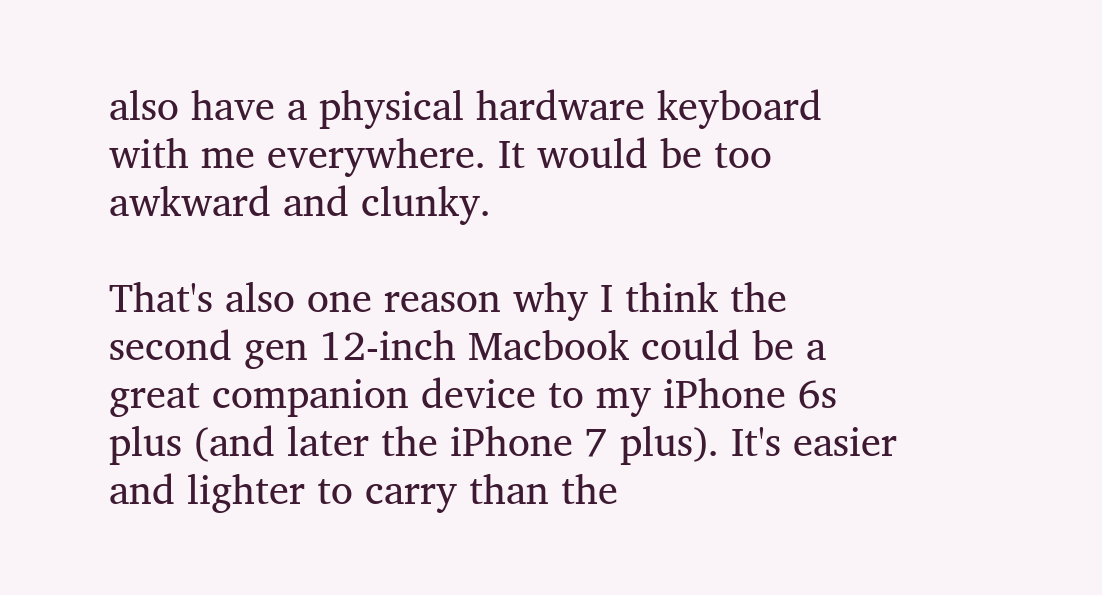also have a physical hardware keyboard with me everywhere. It would be too awkward and clunky.

That's also one reason why I think the second gen 12-inch Macbook could be a great companion device to my iPhone 6s plus (and later the iPhone 7 plus). It's easier and lighter to carry than the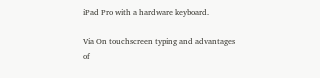iPad Pro with a hardware keyboard.

Via On touchscreen typing and advantages of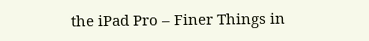the iPad Pro – Finer Things in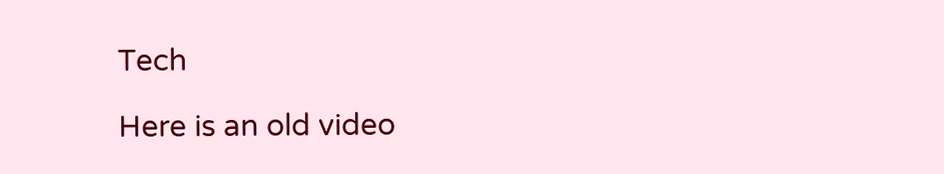Tech

Here is an old video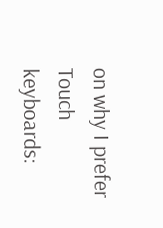on why I prefer Touch keyboards: